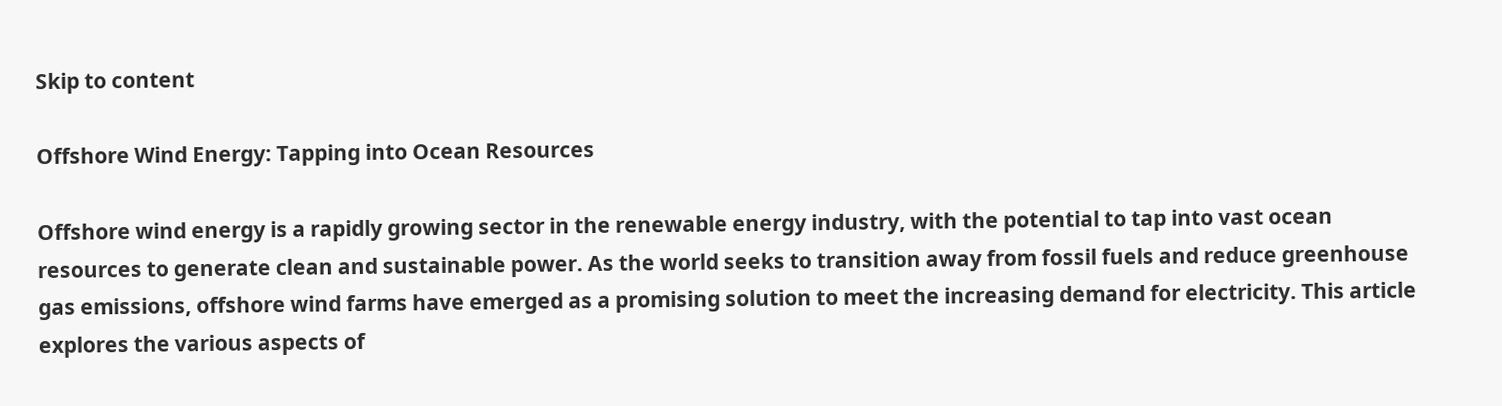Skip to content

Offshore Wind Energy: Tapping into Ocean Resources

Offshore wind energy is a rapidly growing sector in the renewable energy industry, with the potential to tap into vast ocean resources to generate clean and sustainable power. As the world seeks to transition away from fossil fuels and reduce greenhouse gas emissions, offshore wind farms have emerged as a promising solution to meet the increasing demand for electricity. This article explores the various aspects of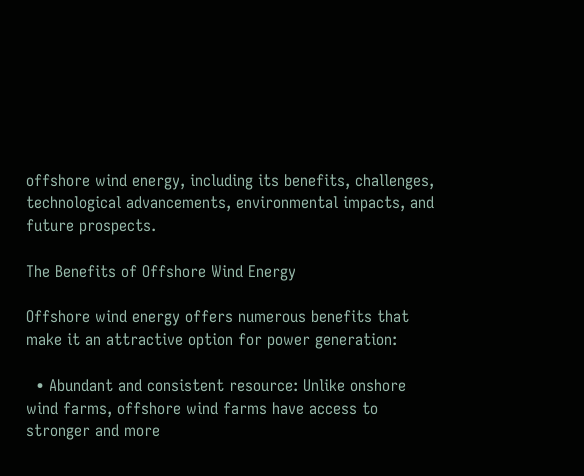offshore wind energy, including its benefits, challenges, technological advancements, environmental impacts, and future prospects.

The Benefits of Offshore Wind Energy

Offshore wind energy offers numerous benefits that make it an attractive option for power generation:

  • Abundant and consistent resource: Unlike onshore wind farms, offshore wind farms have access to stronger and more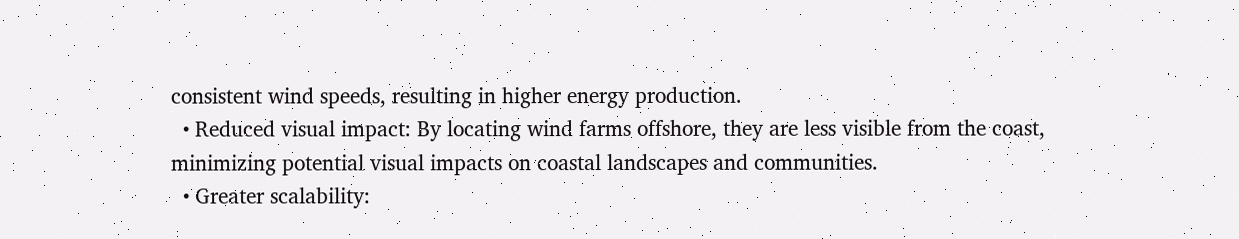consistent wind speeds, resulting in higher energy production.
  • Reduced visual impact: By locating wind farms offshore, they are less visible from the coast, minimizing potential visual impacts on coastal landscapes and communities.
  • Greater scalability: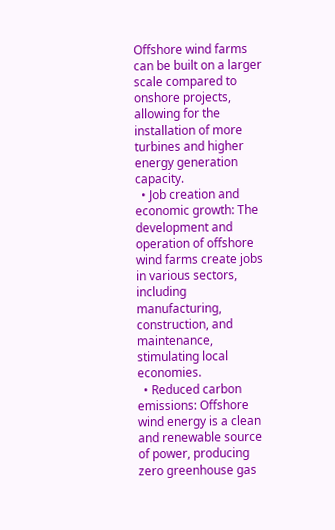Offshore wind farms can be built on a larger scale compared to onshore projects, allowing for the installation of more turbines and higher energy generation capacity.
  • Job creation and economic growth: The development and operation of offshore wind farms create jobs in various sectors, including manufacturing, construction, and maintenance, stimulating local economies.
  • Reduced carbon emissions: Offshore wind energy is a clean and renewable source of power, producing zero greenhouse gas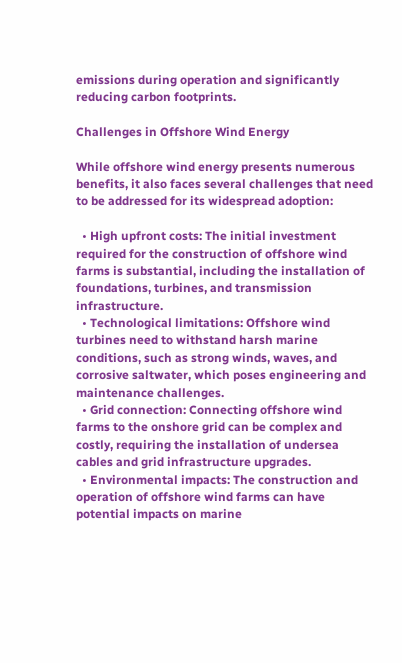emissions during operation and significantly reducing carbon footprints.

Challenges in Offshore Wind Energy

While offshore wind energy presents numerous benefits, it also faces several challenges that need to be addressed for its widespread adoption:

  • High upfront costs: The initial investment required for the construction of offshore wind farms is substantial, including the installation of foundations, turbines, and transmission infrastructure.
  • Technological limitations: Offshore wind turbines need to withstand harsh marine conditions, such as strong winds, waves, and corrosive saltwater, which poses engineering and maintenance challenges.
  • Grid connection: Connecting offshore wind farms to the onshore grid can be complex and costly, requiring the installation of undersea cables and grid infrastructure upgrades.
  • Environmental impacts: The construction and operation of offshore wind farms can have potential impacts on marine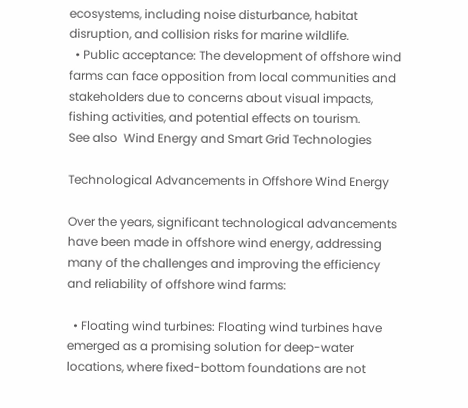ecosystems, including noise disturbance, habitat disruption, and collision risks for marine wildlife.
  • Public acceptance: The development of offshore wind farms can face opposition from local communities and stakeholders due to concerns about visual impacts, fishing activities, and potential effects on tourism.
See also  Wind Energy and Smart Grid Technologies

Technological Advancements in Offshore Wind Energy

Over the years, significant technological advancements have been made in offshore wind energy, addressing many of the challenges and improving the efficiency and reliability of offshore wind farms:

  • Floating wind turbines: Floating wind turbines have emerged as a promising solution for deep-water locations, where fixed-bottom foundations are not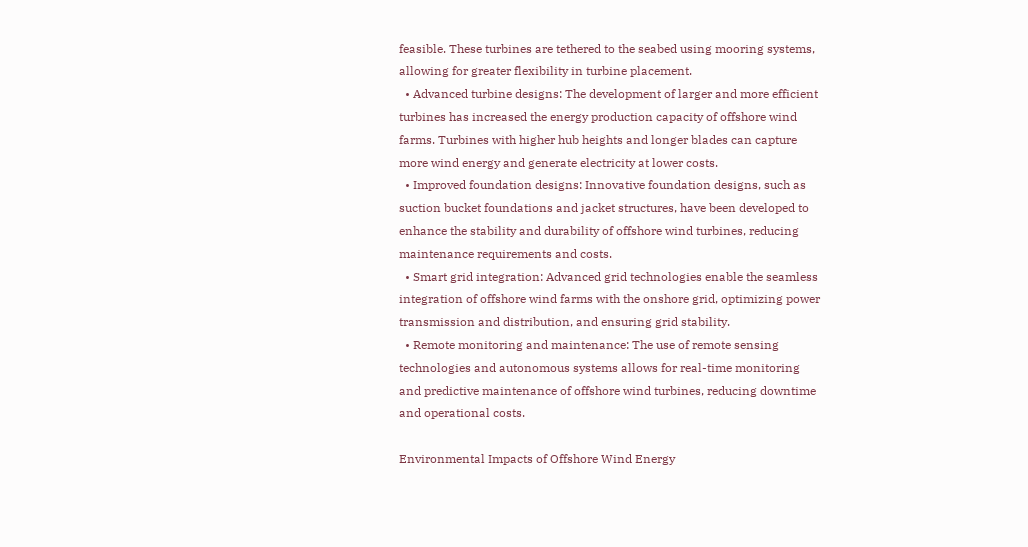feasible. These turbines are tethered to the seabed using mooring systems, allowing for greater flexibility in turbine placement.
  • Advanced turbine designs: The development of larger and more efficient turbines has increased the energy production capacity of offshore wind farms. Turbines with higher hub heights and longer blades can capture more wind energy and generate electricity at lower costs.
  • Improved foundation designs: Innovative foundation designs, such as suction bucket foundations and jacket structures, have been developed to enhance the stability and durability of offshore wind turbines, reducing maintenance requirements and costs.
  • Smart grid integration: Advanced grid technologies enable the seamless integration of offshore wind farms with the onshore grid, optimizing power transmission and distribution, and ensuring grid stability.
  • Remote monitoring and maintenance: The use of remote sensing technologies and autonomous systems allows for real-time monitoring and predictive maintenance of offshore wind turbines, reducing downtime and operational costs.

Environmental Impacts of Offshore Wind Energy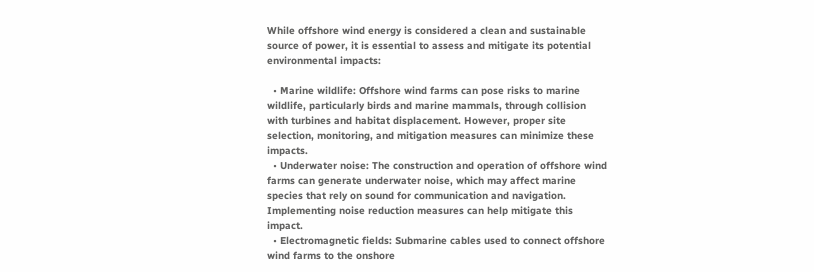While offshore wind energy is considered a clean and sustainable source of power, it is essential to assess and mitigate its potential environmental impacts:

  • Marine wildlife: Offshore wind farms can pose risks to marine wildlife, particularly birds and marine mammals, through collision with turbines and habitat displacement. However, proper site selection, monitoring, and mitigation measures can minimize these impacts.
  • Underwater noise: The construction and operation of offshore wind farms can generate underwater noise, which may affect marine species that rely on sound for communication and navigation. Implementing noise reduction measures can help mitigate this impact.
  • Electromagnetic fields: Submarine cables used to connect offshore wind farms to the onshore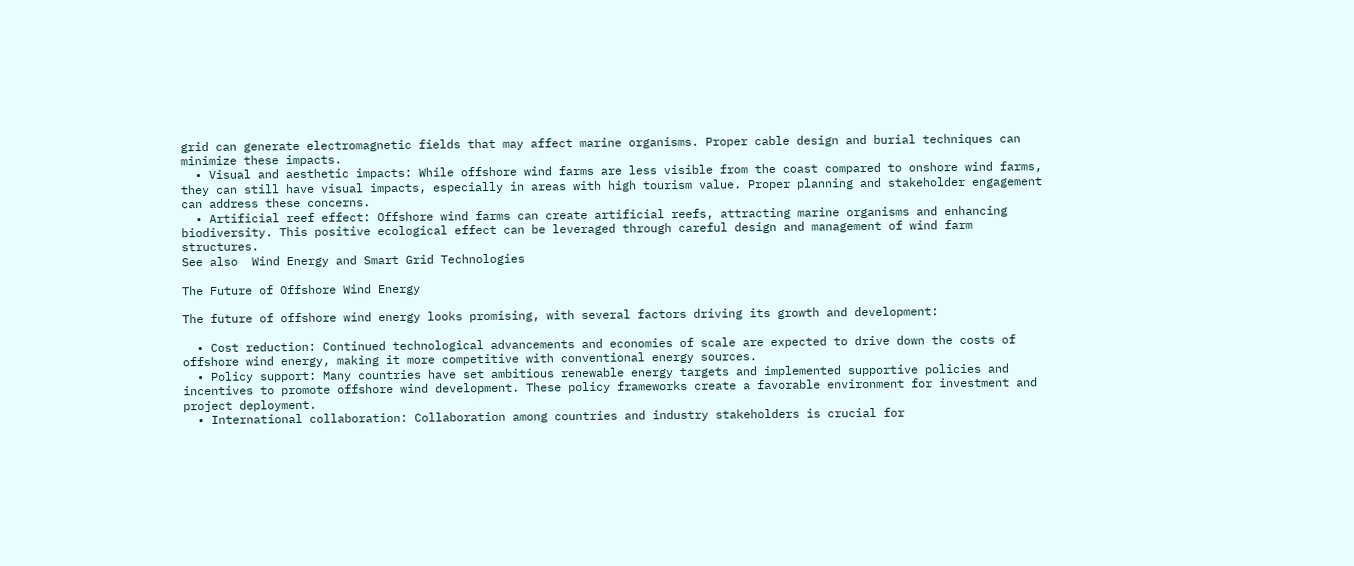grid can generate electromagnetic fields that may affect marine organisms. Proper cable design and burial techniques can minimize these impacts.
  • Visual and aesthetic impacts: While offshore wind farms are less visible from the coast compared to onshore wind farms, they can still have visual impacts, especially in areas with high tourism value. Proper planning and stakeholder engagement can address these concerns.
  • Artificial reef effect: Offshore wind farms can create artificial reefs, attracting marine organisms and enhancing biodiversity. This positive ecological effect can be leveraged through careful design and management of wind farm structures.
See also  Wind Energy and Smart Grid Technologies

The Future of Offshore Wind Energy

The future of offshore wind energy looks promising, with several factors driving its growth and development:

  • Cost reduction: Continued technological advancements and economies of scale are expected to drive down the costs of offshore wind energy, making it more competitive with conventional energy sources.
  • Policy support: Many countries have set ambitious renewable energy targets and implemented supportive policies and incentives to promote offshore wind development. These policy frameworks create a favorable environment for investment and project deployment.
  • International collaboration: Collaboration among countries and industry stakeholders is crucial for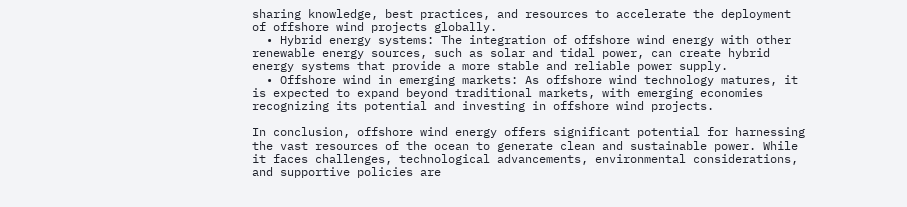sharing knowledge, best practices, and resources to accelerate the deployment of offshore wind projects globally.
  • Hybrid energy systems: The integration of offshore wind energy with other renewable energy sources, such as solar and tidal power, can create hybrid energy systems that provide a more stable and reliable power supply.
  • Offshore wind in emerging markets: As offshore wind technology matures, it is expected to expand beyond traditional markets, with emerging economies recognizing its potential and investing in offshore wind projects.

In conclusion, offshore wind energy offers significant potential for harnessing the vast resources of the ocean to generate clean and sustainable power. While it faces challenges, technological advancements, environmental considerations, and supportive policies are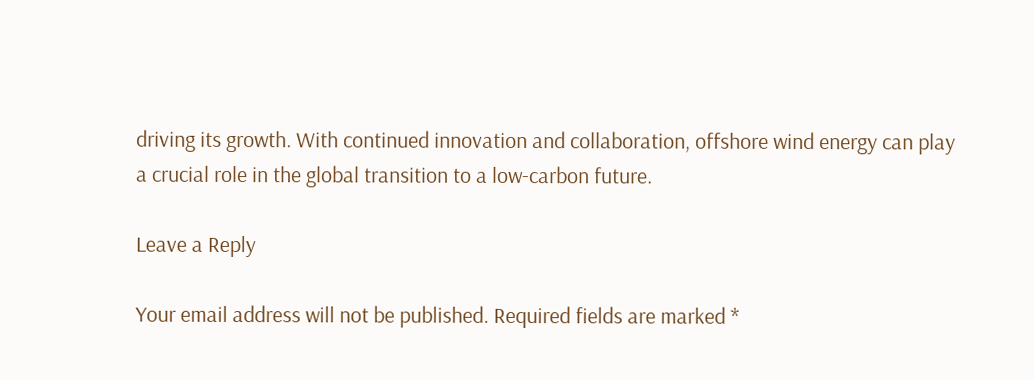driving its growth. With continued innovation and collaboration, offshore wind energy can play a crucial role in the global transition to a low-carbon future.

Leave a Reply

Your email address will not be published. Required fields are marked *